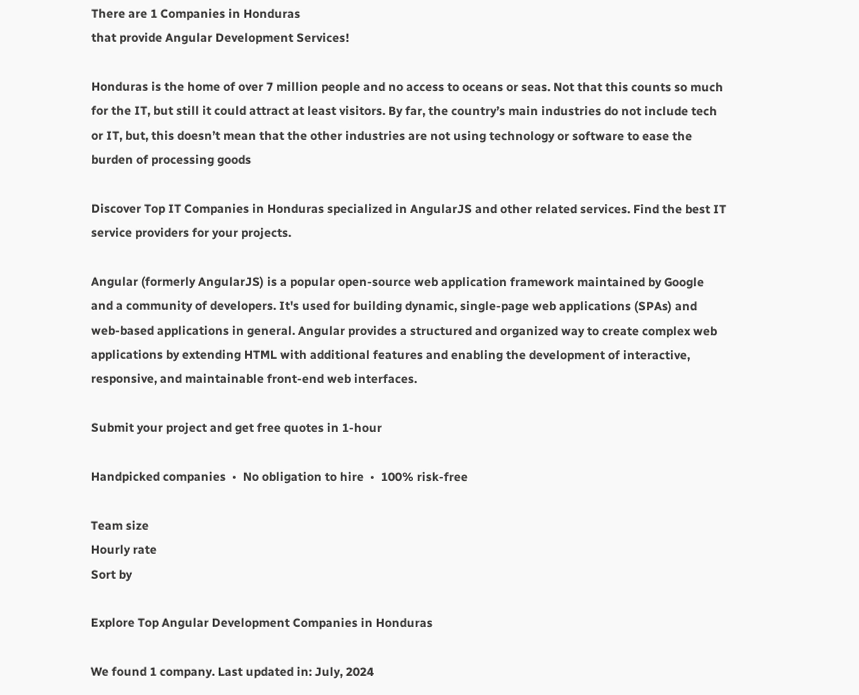There are 1 Companies in Honduras
that provide Angular Development Services!

Honduras is the home of over 7 million people and no access to oceans or seas. Not that this counts so much for the IT, but still it could attract at least visitors. By far, the country’s main industries do not include tech or IT, but, this doesn’t mean that the other industries are not using technology or software to ease the burden of processing goods

Discover Top IT Companies in Honduras specialized in AngularJS and other related services. Find the best IT service providers for your projects.

Angular (formerly AngularJS) is a popular open-source web application framework maintained by Google and a community of developers. It's used for building dynamic, single-page web applications (SPAs) and web-based applications in general. Angular provides a structured and organized way to create complex web applications by extending HTML with additional features and enabling the development of interactive, responsive, and maintainable front-end web interfaces.

Submit your project and get free quotes in 1-hour

Handpicked companies  •  No obligation to hire  •  100% risk-free

Team size
Hourly rate
Sort by

Explore Top Angular Development Companies in Honduras

We found 1 company. Last updated in: July, 2024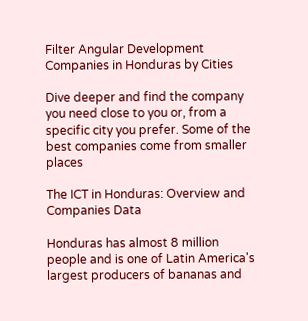Filter Angular Development Companies in Honduras by Cities

Dive deeper and find the company you need close to you or, from a specific city you prefer. Some of the best companies come from smaller places

The ICT in Honduras: Overview and Companies Data

Honduras has almost 8 million people and is one of Latin America's largest producers of bananas and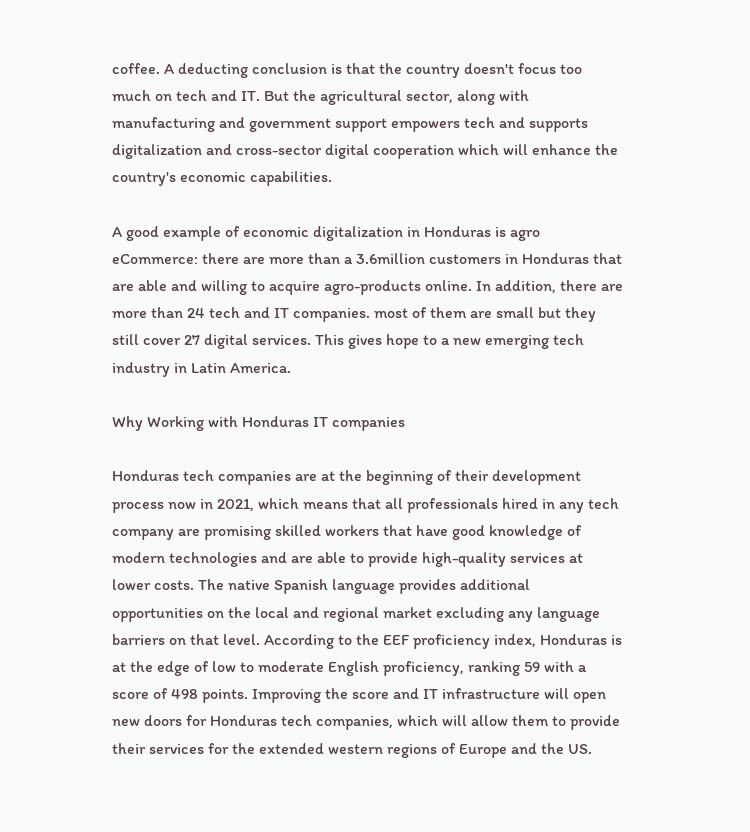coffee. A deducting conclusion is that the country doesn't focus too much on tech and IT. But the agricultural sector, along with manufacturing and government support empowers tech and supports digitalization and cross-sector digital cooperation which will enhance the country's economic capabilities.

A good example of economic digitalization in Honduras is agro eCommerce: there are more than a 3.6million customers in Honduras that are able and willing to acquire agro-products online. In addition, there are more than 24 tech and IT companies. most of them are small but they still cover 27 digital services. This gives hope to a new emerging tech industry in Latin America.

Why Working with Honduras IT companies

Honduras tech companies are at the beginning of their development process now in 2021, which means that all professionals hired in any tech company are promising skilled workers that have good knowledge of modern technologies and are able to provide high-quality services at lower costs. The native Spanish language provides additional opportunities on the local and regional market excluding any language barriers on that level. According to the EEF proficiency index, Honduras is at the edge of low to moderate English proficiency, ranking 59 with a score of 498 points. Improving the score and IT infrastructure will open new doors for Honduras tech companies, which will allow them to provide their services for the extended western regions of Europe and the US.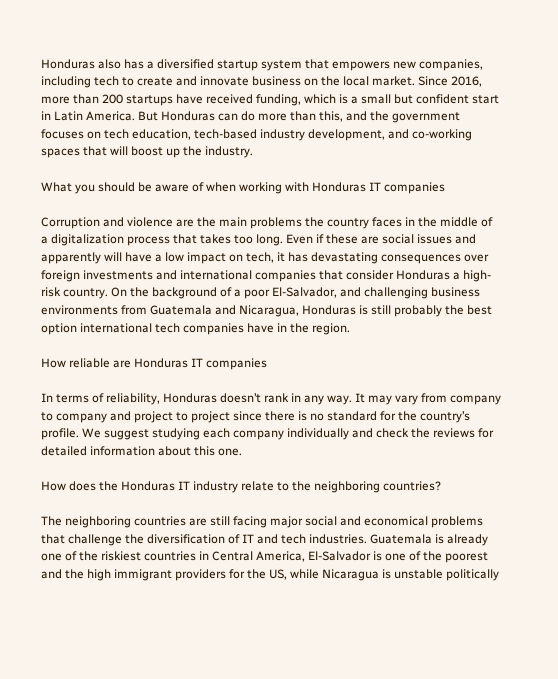Honduras also has a diversified startup system that empowers new companies, including tech to create and innovate business on the local market. Since 2016, more than 200 startups have received funding, which is a small but confident start in Latin America. But Honduras can do more than this, and the government focuses on tech education, tech-based industry development, and co-working spaces that will boost up the industry.

What you should be aware of when working with Honduras IT companies

Corruption and violence are the main problems the country faces in the middle of a digitalization process that takes too long. Even if these are social issues and apparently will have a low impact on tech, it has devastating consequences over foreign investments and international companies that consider Honduras a high-risk country. On the background of a poor El-Salvador, and challenging business environments from Guatemala and Nicaragua, Honduras is still probably the best option international tech companies have in the region.

How reliable are Honduras IT companies

In terms of reliability, Honduras doesn’t rank in any way. It may vary from company to company and project to project since there is no standard for the country’s profile. We suggest studying each company individually and check the reviews for detailed information about this one.

How does the Honduras IT industry relate to the neighboring countries?

The neighboring countries are still facing major social and economical problems that challenge the diversification of IT and tech industries. Guatemala is already one of the riskiest countries in Central America, El-Salvador is one of the poorest and the high immigrant providers for the US, while Nicaragua is unstable politically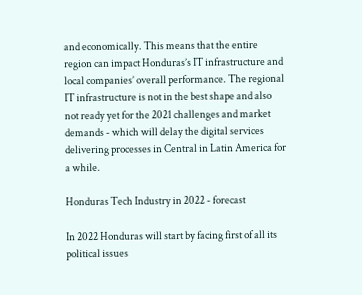and economically. This means that the entire region can impact Honduras’s IT infrastructure and local companies’ overall performance. The regional IT infrastructure is not in the best shape and also not ready yet for the 2021 challenges and market demands - which will delay the digital services delivering processes in Central in Latin America for a while.

Honduras Tech Industry in 2022 - forecast

In 2022 Honduras will start by facing first of all its political issues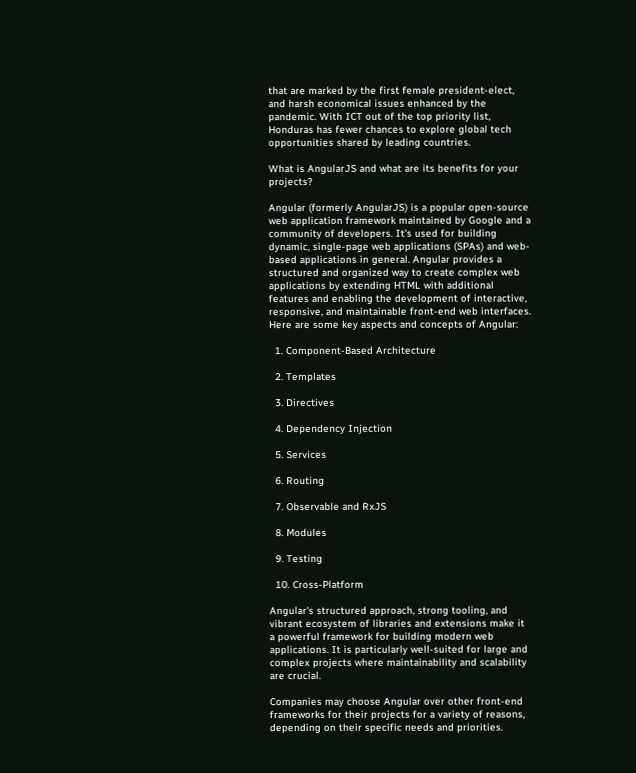that are marked by the first female president-elect, and harsh economical issues enhanced by the pandemic. With ICT out of the top priority list, Honduras has fewer chances to explore global tech opportunities shared by leading countries.

What is AngularJS and what are its benefits for your projects?

Angular (formerly AngularJS) is a popular open-source web application framework maintained by Google and a community of developers. It's used for building dynamic, single-page web applications (SPAs) and web-based applications in general. Angular provides a structured and organized way to create complex web applications by extending HTML with additional features and enabling the development of interactive, responsive, and maintainable front-end web interfaces. Here are some key aspects and concepts of Angular:

  1. Component-Based Architecture

  2. Templates

  3. Directives

  4. Dependency Injection

  5. Services

  6. Routing

  7. Observable and RxJS

  8. Modules

  9. Testing

  10. Cross-Platform

Angular's structured approach, strong tooling, and vibrant ecosystem of libraries and extensions make it a powerful framework for building modern web applications. It is particularly well-suited for large and complex projects where maintainability and scalability are crucial.

Companies may choose Angular over other front-end frameworks for their projects for a variety of reasons, depending on their specific needs and priorities.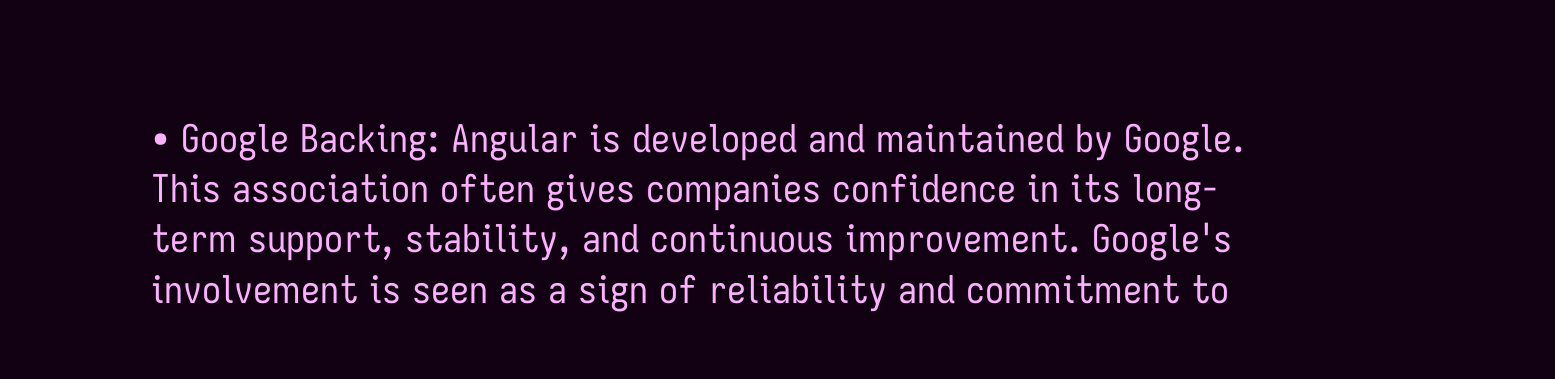• Google Backing: Angular is developed and maintained by Google. This association often gives companies confidence in its long-term support, stability, and continuous improvement. Google's involvement is seen as a sign of reliability and commitment to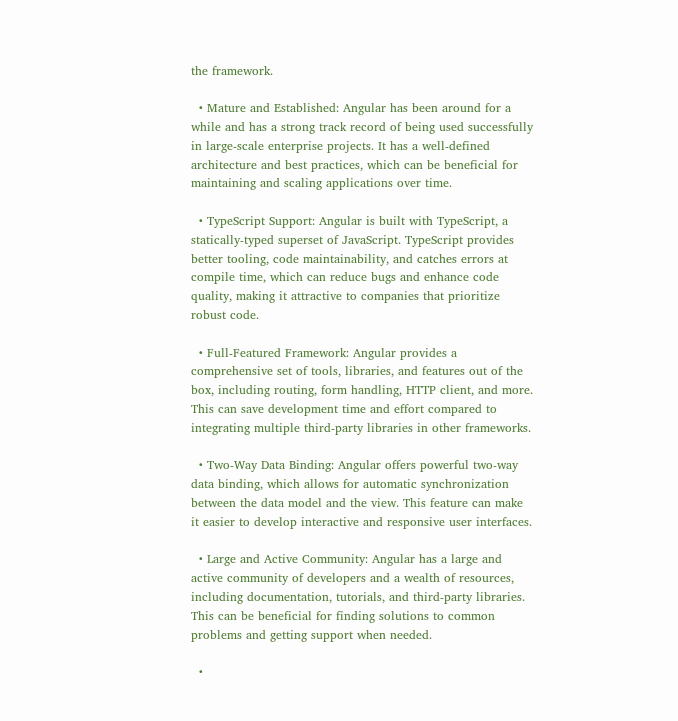the framework.

  • Mature and Established: Angular has been around for a while and has a strong track record of being used successfully in large-scale enterprise projects. It has a well-defined architecture and best practices, which can be beneficial for maintaining and scaling applications over time.

  • TypeScript Support: Angular is built with TypeScript, a statically-typed superset of JavaScript. TypeScript provides better tooling, code maintainability, and catches errors at compile time, which can reduce bugs and enhance code quality, making it attractive to companies that prioritize robust code.

  • Full-Featured Framework: Angular provides a comprehensive set of tools, libraries, and features out of the box, including routing, form handling, HTTP client, and more. This can save development time and effort compared to integrating multiple third-party libraries in other frameworks.

  • Two-Way Data Binding: Angular offers powerful two-way data binding, which allows for automatic synchronization between the data model and the view. This feature can make it easier to develop interactive and responsive user interfaces.

  • Large and Active Community: Angular has a large and active community of developers and a wealth of resources, including documentation, tutorials, and third-party libraries. This can be beneficial for finding solutions to common problems and getting support when needed.

  •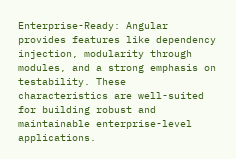Enterprise-Ready: Angular provides features like dependency injection, modularity through modules, and a strong emphasis on testability. These characteristics are well-suited for building robust and maintainable enterprise-level applications.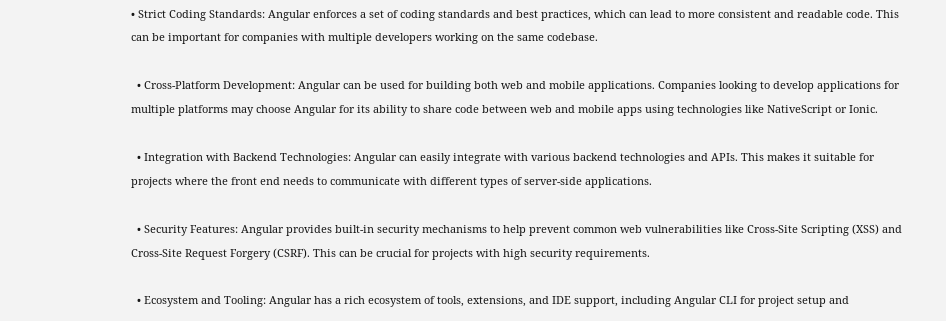• Strict Coding Standards: Angular enforces a set of coding standards and best practices, which can lead to more consistent and readable code. This can be important for companies with multiple developers working on the same codebase.

  • Cross-Platform Development: Angular can be used for building both web and mobile applications. Companies looking to develop applications for multiple platforms may choose Angular for its ability to share code between web and mobile apps using technologies like NativeScript or Ionic.

  • Integration with Backend Technologies: Angular can easily integrate with various backend technologies and APIs. This makes it suitable for projects where the front end needs to communicate with different types of server-side applications.

  • Security Features: Angular provides built-in security mechanisms to help prevent common web vulnerabilities like Cross-Site Scripting (XSS) and Cross-Site Request Forgery (CSRF). This can be crucial for projects with high security requirements.

  • Ecosystem and Tooling: Angular has a rich ecosystem of tools, extensions, and IDE support, including Angular CLI for project setup and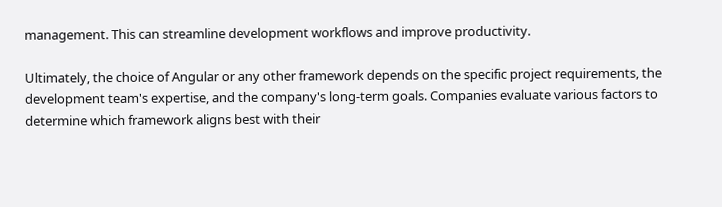management. This can streamline development workflows and improve productivity.

Ultimately, the choice of Angular or any other framework depends on the specific project requirements, the development team's expertise, and the company's long-term goals. Companies evaluate various factors to determine which framework aligns best with their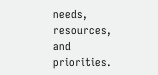needs, resources, and priorities.